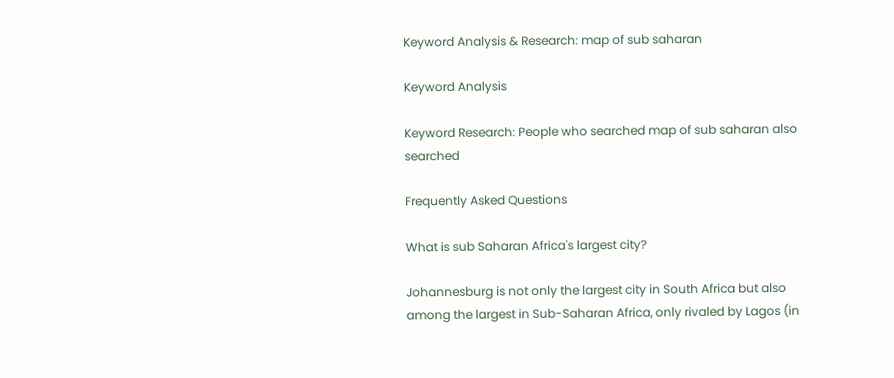Keyword Analysis & Research: map of sub saharan

Keyword Analysis

Keyword Research: People who searched map of sub saharan also searched

Frequently Asked Questions

What is sub Saharan Africa's largest city?

Johannesburg is not only the largest city in South Africa but also among the largest in Sub-Saharan Africa, only rivaled by Lagos (in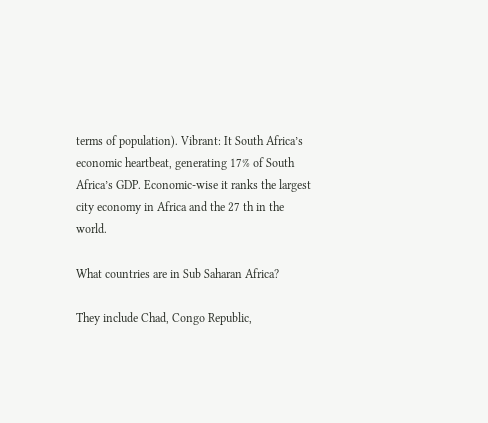terms of population). Vibrant: It South Africa’s economic heartbeat, generating 17% of South Africa’s GDP. Economic-wise it ranks the largest city economy in Africa and the 27 th in the world.

What countries are in Sub Saharan Africa?

They include Chad, Congo Republic,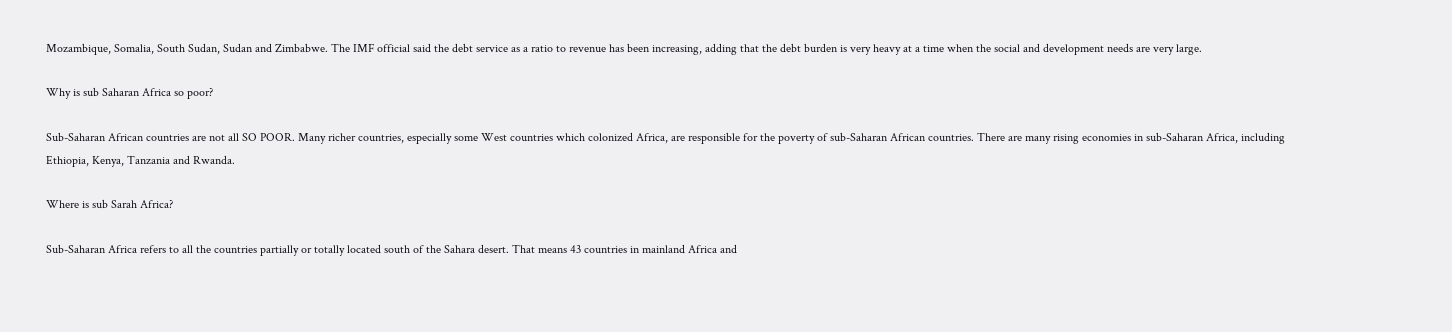Mozambique, Somalia, South Sudan, Sudan and Zimbabwe. The IMF official said the debt service as a ratio to revenue has been increasing, adding that the debt burden is very heavy at a time when the social and development needs are very large.

Why is sub Saharan Africa so poor?

Sub-Saharan African countries are not all SO POOR. Many richer countries, especially some West countries which colonized Africa, are responsible for the poverty of sub-Saharan African countries. There are many rising economies in sub-Saharan Africa, including Ethiopia, Kenya, Tanzania and Rwanda.

Where is sub Sarah Africa?

Sub-Saharan Africa refers to all the countries partially or totally located south of the Sahara desert. That means 43 countries in mainland Africa and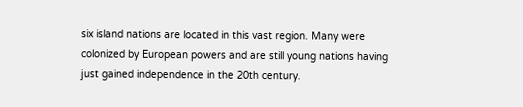six island nations are located in this vast region. Many were colonized by European powers and are still young nations having just gained independence in the 20th century.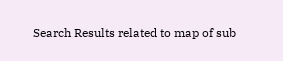Search Results related to map of sub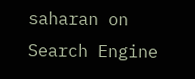saharan on Search Engine